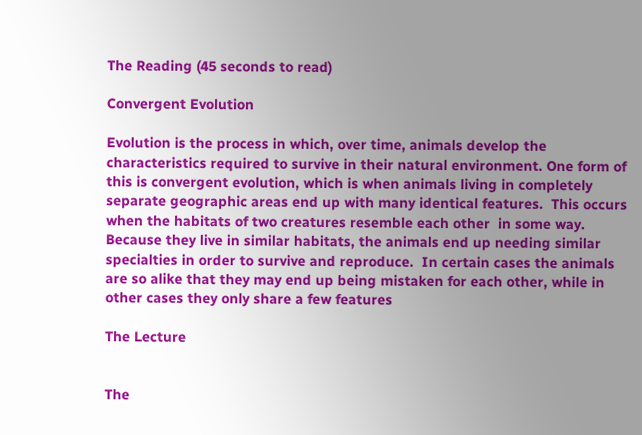The Reading (45 seconds to read)

Convergent Evolution

Evolution is the process in which, over time, animals develop the characteristics required to survive in their natural environment. One form of this is convergent evolution, which is when animals living in completely separate geographic areas end up with many identical features.  This occurs when the habitats of two creatures resemble each other  in some way.  Because they live in similar habitats, the animals end up needing similar specialties in order to survive and reproduce.  In certain cases the animals are so alike that they may end up being mistaken for each other, while in other cases they only share a few features

The Lecture


The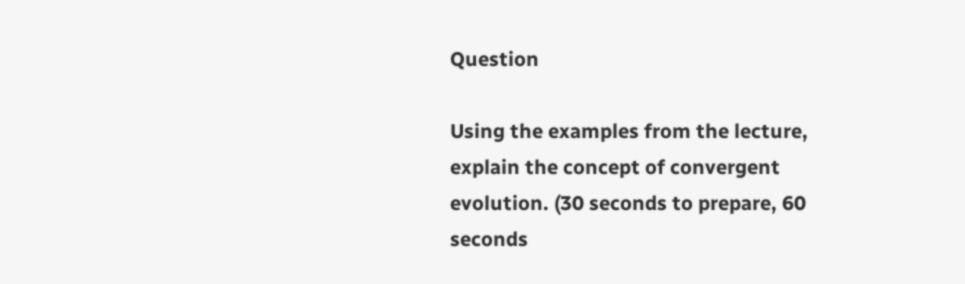Question

Using the examples from the lecture, explain the concept of convergent evolution. (30 seconds to prepare, 60 seconds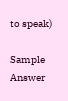to speak)

Sample Answer